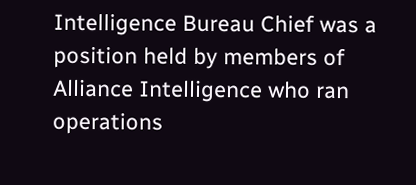Intelligence Bureau Chief was a position held by members of Alliance Intelligence who ran operations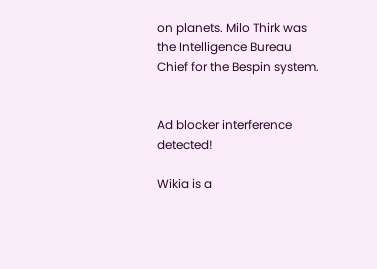on planets. Milo Thirk was the Intelligence Bureau Chief for the Bespin system.


Ad blocker interference detected!

Wikia is a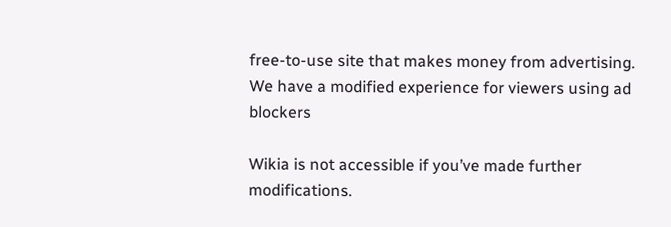free-to-use site that makes money from advertising. We have a modified experience for viewers using ad blockers

Wikia is not accessible if you’ve made further modifications.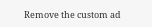Remove the custom ad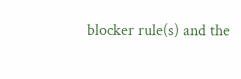blocker rule(s) and the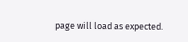page will load as expected.